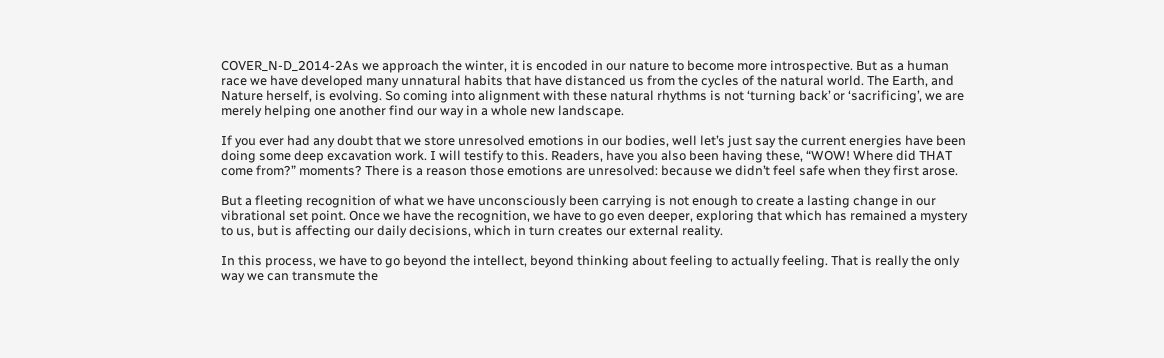COVER_N-D_2014-2As we approach the winter, it is encoded in our nature to become more introspective. But as a human race we have developed many unnatural habits that have distanced us from the cycles of the natural world. The Earth, and Nature herself, is evolving. So coming into alignment with these natural rhythms is not ‘turning back’ or ‘sacrificing’, we are merely helping one another find our way in a whole new landscape.

If you ever had any doubt that we store unresolved emotions in our bodies, well let’s just say the current energies have been doing some deep excavation work. I will testify to this. Readers, have you also been having these, “WOW! Where did THAT come from?” moments? There is a reason those emotions are unresolved: because we didn’t feel safe when they first arose.

But a fleeting recognition of what we have unconsciously been carrying is not enough to create a lasting change in our vibrational set point. Once we have the recognition, we have to go even deeper, exploring that which has remained a mystery to us, but is affecting our daily decisions, which in turn creates our external reality.

In this process, we have to go beyond the intellect, beyond thinking about feeling to actually feeling. That is really the only way we can transmute the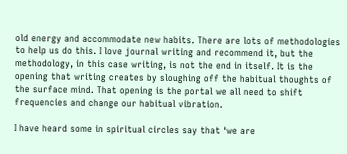old energy and accommodate new habits. There are lots of methodologies to help us do this. I love journal writing and recommend it, but the methodology, in this case writing, is not the end in itself. It is the opening that writing creates by sloughing off the habitual thoughts of the surface mind. That opening is the portal we all need to shift frequencies and change our habitual vibration.

I have heard some in spiritual circles say that ‘we are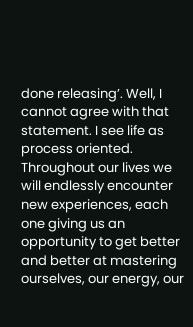done releasing’. Well, I cannot agree with that statement. I see life as process oriented. Throughout our lives we will endlessly encounter new experiences, each one giving us an opportunity to get better and better at mastering ourselves, our energy, our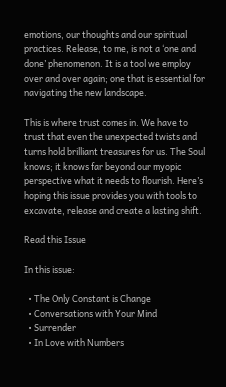emotions, our thoughts and our spiritual practices. Release, to me, is not a ‘one and done’ phenomenon. It is a tool we employ over and over again; one that is essential for navigating the new landscape.

This is where trust comes in. We have to trust that even the unexpected twists and turns hold brilliant treasures for us. The Soul knows; it knows far beyond our myopic perspective what it needs to flourish. Here’s hoping this issue provides you with tools to excavate, release and create a lasting shift.

Read this Issue

In this issue:

  • The Only Constant is Change
  • Conversations with Your Mind
  • Surrender
  • In Love with Numbers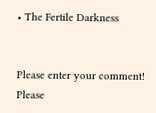• The Fertile Darkness


Please enter your comment!
Please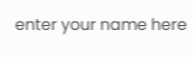enter your name here